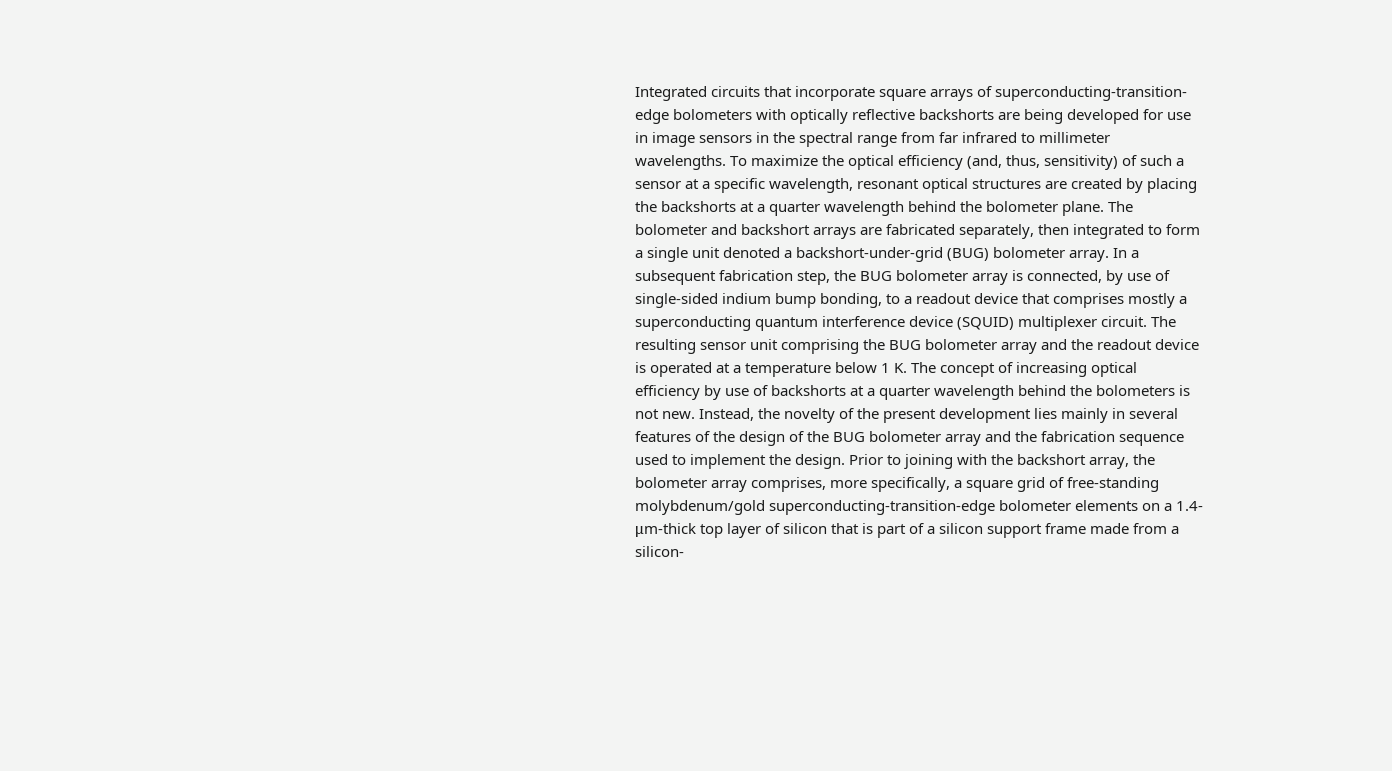Integrated circuits that incorporate square arrays of superconducting-transition-edge bolometers with optically reflective backshorts are being developed for use in image sensors in the spectral range from far infrared to millimeter wavelengths. To maximize the optical efficiency (and, thus, sensitivity) of such a sensor at a specific wavelength, resonant optical structures are created by placing the backshorts at a quarter wavelength behind the bolometer plane. The bolometer and backshort arrays are fabricated separately, then integrated to form a single unit denoted a backshort-under-grid (BUG) bolometer array. In a subsequent fabrication step, the BUG bolometer array is connected, by use of single-sided indium bump bonding, to a readout device that comprises mostly a superconducting quantum interference device (SQUID) multiplexer circuit. The resulting sensor unit comprising the BUG bolometer array and the readout device is operated at a temperature below 1 K. The concept of increasing optical efficiency by use of backshorts at a quarter wavelength behind the bolometers is not new. Instead, the novelty of the present development lies mainly in several features of the design of the BUG bolometer array and the fabrication sequence used to implement the design. Prior to joining with the backshort array, the bolometer array comprises, more specifically, a square grid of free-standing molybdenum/gold superconducting-transition-edge bolometer elements on a 1.4-μm-thick top layer of silicon that is part of a silicon support frame made from a silicon-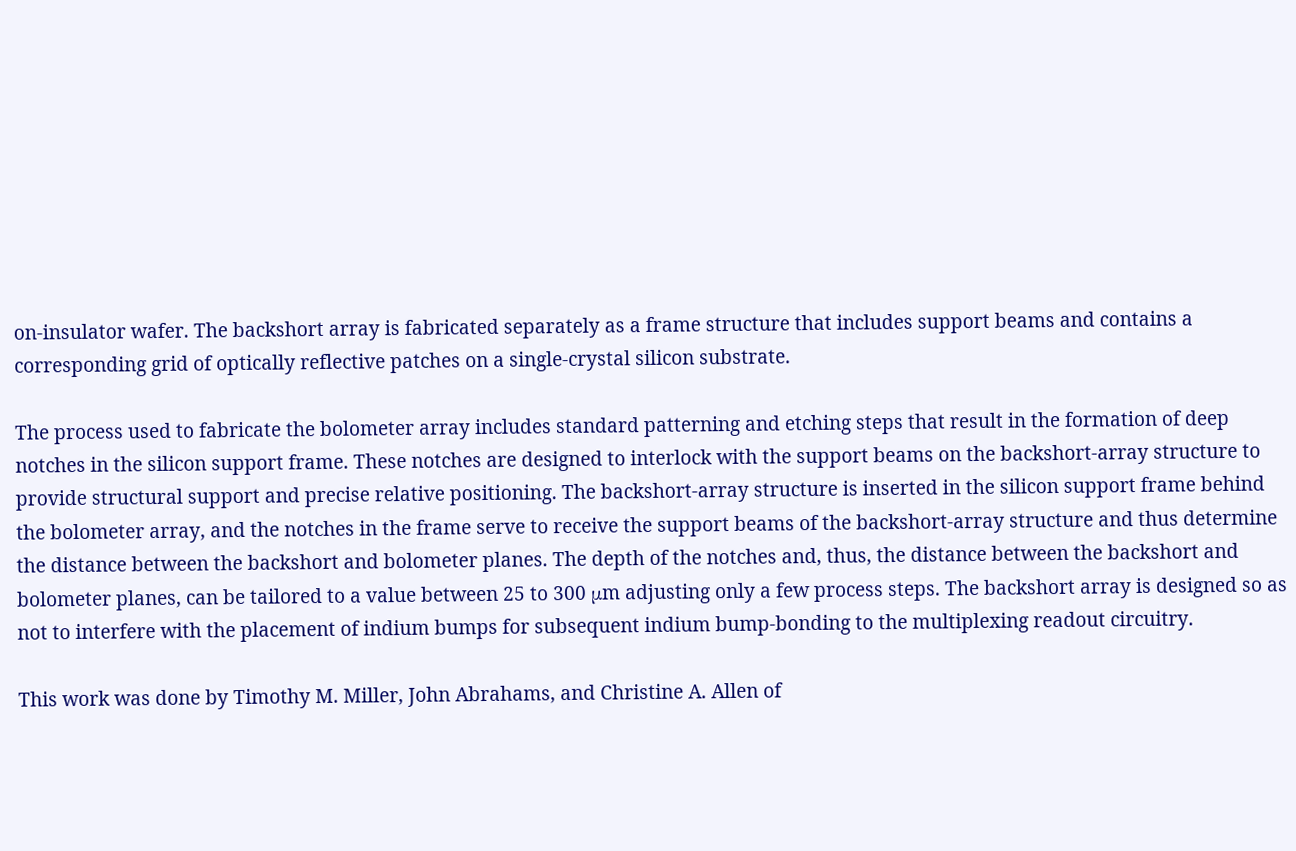on-insulator wafer. The backshort array is fabricated separately as a frame structure that includes support beams and contains a corresponding grid of optically reflective patches on a single-crystal silicon substrate.

The process used to fabricate the bolometer array includes standard patterning and etching steps that result in the formation of deep notches in the silicon support frame. These notches are designed to interlock with the support beams on the backshort-array structure to provide structural support and precise relative positioning. The backshort-array structure is inserted in the silicon support frame behind the bolometer array, and the notches in the frame serve to receive the support beams of the backshort-array structure and thus determine the distance between the backshort and bolometer planes. The depth of the notches and, thus, the distance between the backshort and bolometer planes, can be tailored to a value between 25 to 300 μm adjusting only a few process steps. The backshort array is designed so as not to interfere with the placement of indium bumps for subsequent indium bump-bonding to the multiplexing readout circuitry.

This work was done by Timothy M. Miller, John Abrahams, and Christine A. Allen of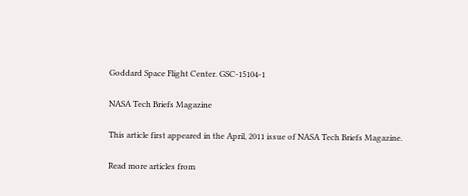Goddard Space Flight Center. GSC-15104-1

NASA Tech Briefs Magazine

This article first appeared in the April, 2011 issue of NASA Tech Briefs Magazine.

Read more articles from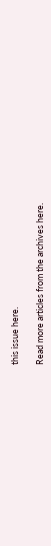this issue here.

Read more articles from the archives here.